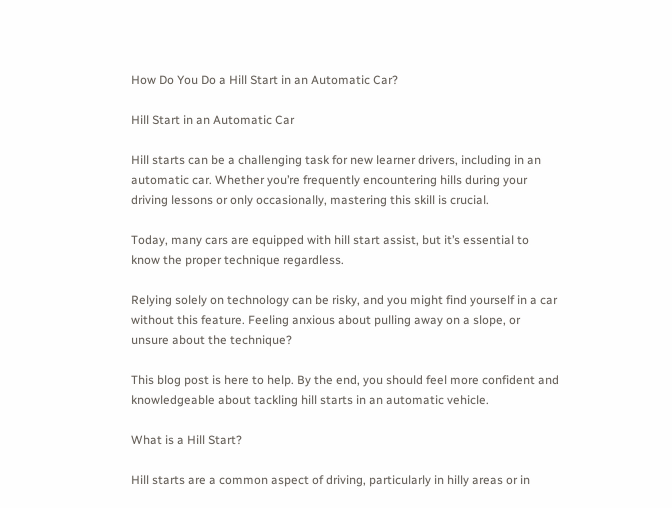How Do You Do a Hill Start in an Automatic Car?

Hill Start in an Automatic Car

Hill starts can be a challenging task for new learner drivers, including in an automatic car. Whether you’re frequently encountering hills during your driving lessons or only occasionally, mastering this skill is crucial.

Today, many cars are equipped with hill start assist, but it’s essential to know the proper technique regardless.

Relying solely on technology can be risky, and you might find yourself in a car without this feature. Feeling anxious about pulling away on a slope, or unsure about the technique?

This blog post is here to help. By the end, you should feel more confident and knowledgeable about tackling hill starts in an automatic vehicle.

What is a Hill Start?

Hill starts are a common aspect of driving, particularly in hilly areas or in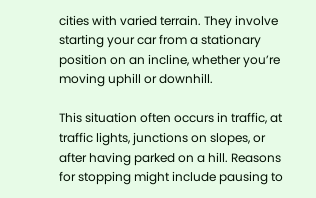cities with varied terrain. They involve starting your car from a stationary position on an incline, whether you’re moving uphill or downhill.

This situation often occurs in traffic, at traffic lights, junctions on slopes, or after having parked on a hill. Reasons for stopping might include pausing to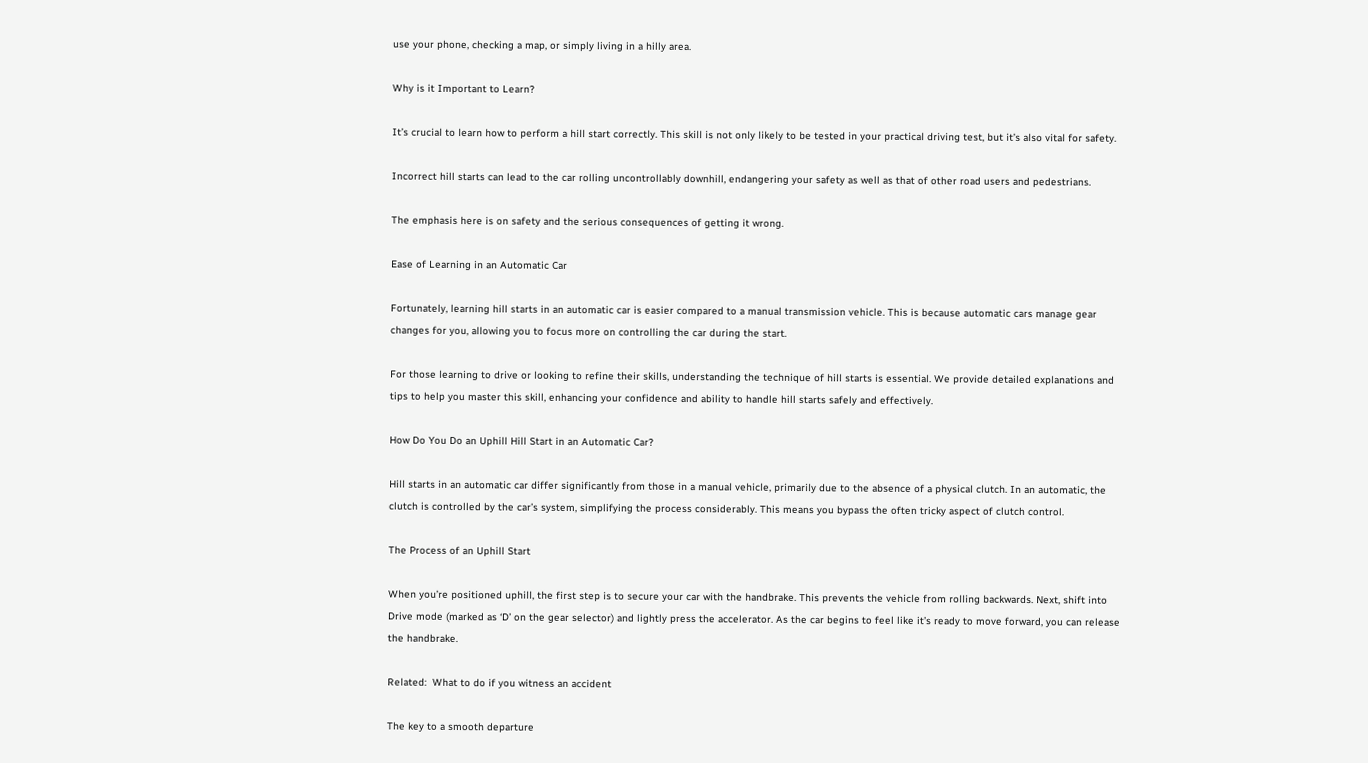use your phone, checking a map, or simply living in a hilly area.

Why is it Important to Learn?

It’s crucial to learn how to perform a hill start correctly. This skill is not only likely to be tested in your practical driving test, but it’s also vital for safety.

Incorrect hill starts can lead to the car rolling uncontrollably downhill, endangering your safety as well as that of other road users and pedestrians.

The emphasis here is on safety and the serious consequences of getting it wrong.

Ease of Learning in an Automatic Car

Fortunately, learning hill starts in an automatic car is easier compared to a manual transmission vehicle. This is because automatic cars manage gear changes for you, allowing you to focus more on controlling the car during the start.

For those learning to drive or looking to refine their skills, understanding the technique of hill starts is essential. We provide detailed explanations and tips to help you master this skill, enhancing your confidence and ability to handle hill starts safely and effectively.

How Do You Do an Uphill Hill Start in an Automatic Car?

Hill starts in an automatic car differ significantly from those in a manual vehicle, primarily due to the absence of a physical clutch. In an automatic, the clutch is controlled by the car’s system, simplifying the process considerably. This means you bypass the often tricky aspect of clutch control.

The Process of an Uphill Start

When you’re positioned uphill, the first step is to secure your car with the handbrake. This prevents the vehicle from rolling backwards. Next, shift into Drive mode (marked as ‘D’ on the gear selector) and lightly press the accelerator. As the car begins to feel like it’s ready to move forward, you can release the handbrake.

Related:  What to do if you witness an accident

The key to a smooth departure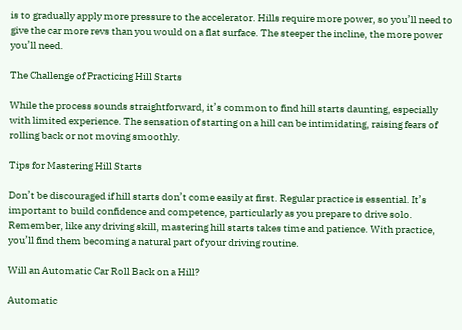is to gradually apply more pressure to the accelerator. Hills require more power, so you’ll need to give the car more revs than you would on a flat surface. The steeper the incline, the more power you’ll need.

The Challenge of Practicing Hill Starts

While the process sounds straightforward, it’s common to find hill starts daunting, especially with limited experience. The sensation of starting on a hill can be intimidating, raising fears of rolling back or not moving smoothly.

Tips for Mastering Hill Starts

Don’t be discouraged if hill starts don’t come easily at first. Regular practice is essential. It’s important to build confidence and competence, particularly as you prepare to drive solo. Remember, like any driving skill, mastering hill starts takes time and patience. With practice, you’ll find them becoming a natural part of your driving routine.

Will an Automatic Car Roll Back on a Hill?

Automatic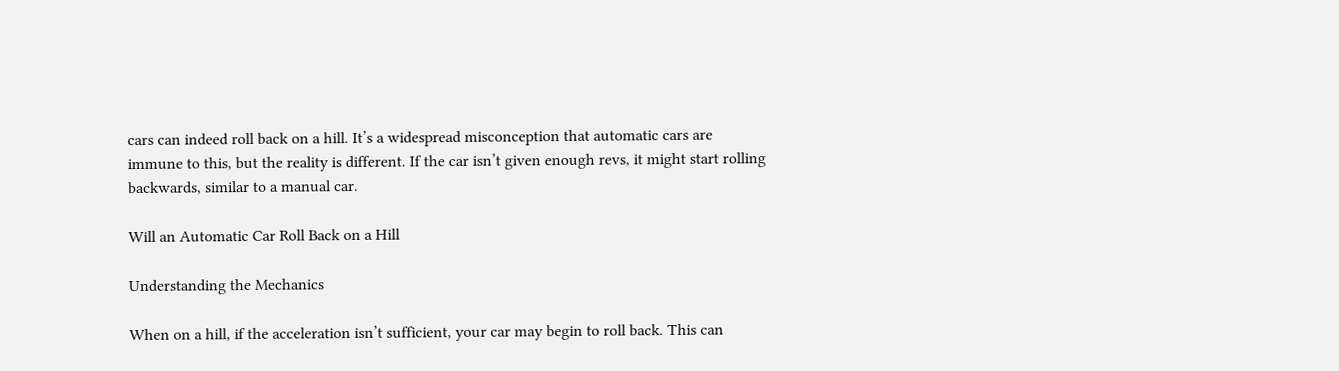cars can indeed roll back on a hill. It’s a widespread misconception that automatic cars are immune to this, but the reality is different. If the car isn’t given enough revs, it might start rolling backwards, similar to a manual car.

Will an Automatic Car Roll Back on a Hill

Understanding the Mechanics

When on a hill, if the acceleration isn’t sufficient, your car may begin to roll back. This can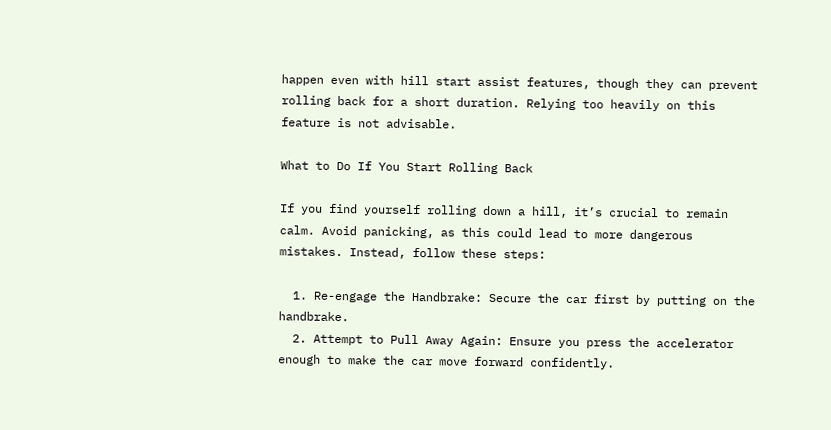happen even with hill start assist features, though they can prevent rolling back for a short duration. Relying too heavily on this feature is not advisable.

What to Do If You Start Rolling Back

If you find yourself rolling down a hill, it’s crucial to remain calm. Avoid panicking, as this could lead to more dangerous mistakes. Instead, follow these steps:

  1. Re-engage the Handbrake: Secure the car first by putting on the handbrake.
  2. Attempt to Pull Away Again: Ensure you press the accelerator enough to make the car move forward confidently.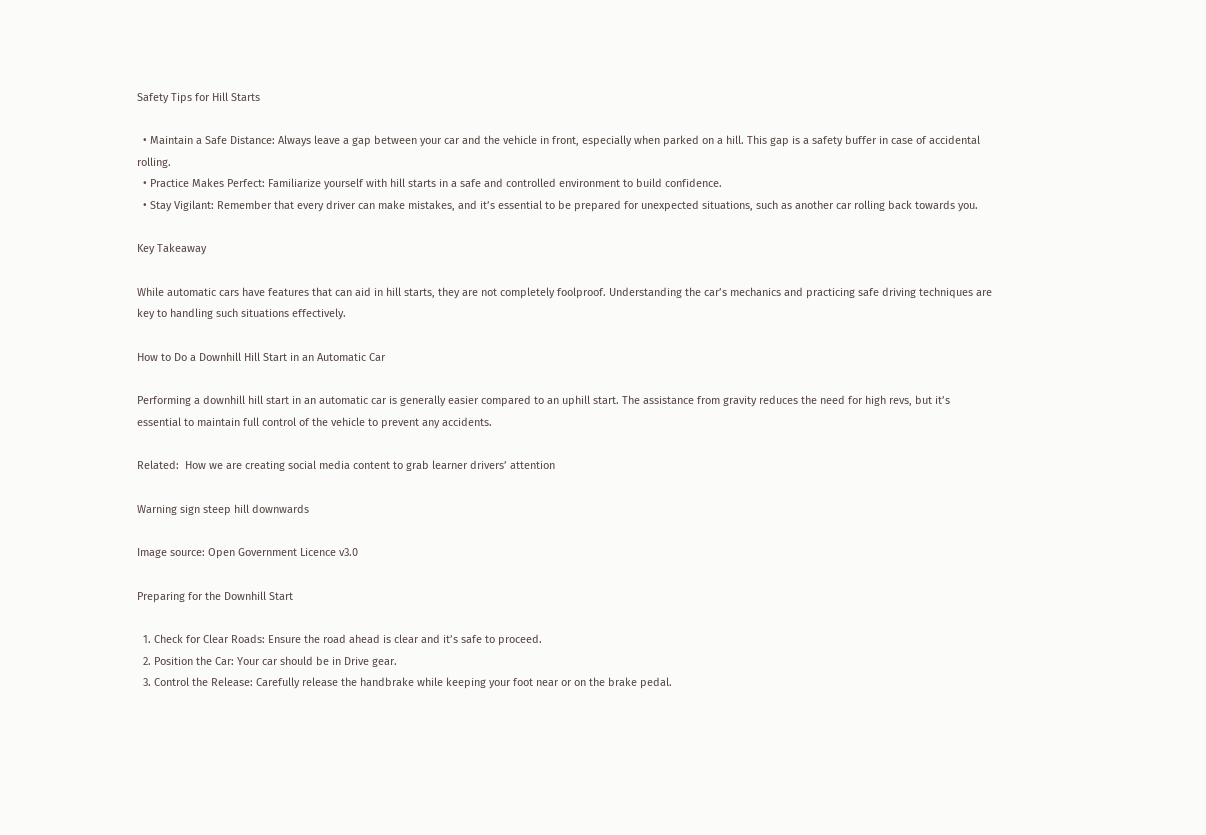Safety Tips for Hill Starts

  • Maintain a Safe Distance: Always leave a gap between your car and the vehicle in front, especially when parked on a hill. This gap is a safety buffer in case of accidental rolling.
  • Practice Makes Perfect: Familiarize yourself with hill starts in a safe and controlled environment to build confidence.
  • Stay Vigilant: Remember that every driver can make mistakes, and it’s essential to be prepared for unexpected situations, such as another car rolling back towards you.

Key Takeaway

While automatic cars have features that can aid in hill starts, they are not completely foolproof. Understanding the car’s mechanics and practicing safe driving techniques are key to handling such situations effectively.

How to Do a Downhill Hill Start in an Automatic Car

Performing a downhill hill start in an automatic car is generally easier compared to an uphill start. The assistance from gravity reduces the need for high revs, but it’s essential to maintain full control of the vehicle to prevent any accidents.

Related:  How we are creating social media content to grab learner drivers’ attention

Warning sign steep hill downwards

Image source: Open Government Licence v3.0

Preparing for the Downhill Start

  1. Check for Clear Roads: Ensure the road ahead is clear and it’s safe to proceed.
  2. Position the Car: Your car should be in Drive gear.
  3. Control the Release: Carefully release the handbrake while keeping your foot near or on the brake pedal.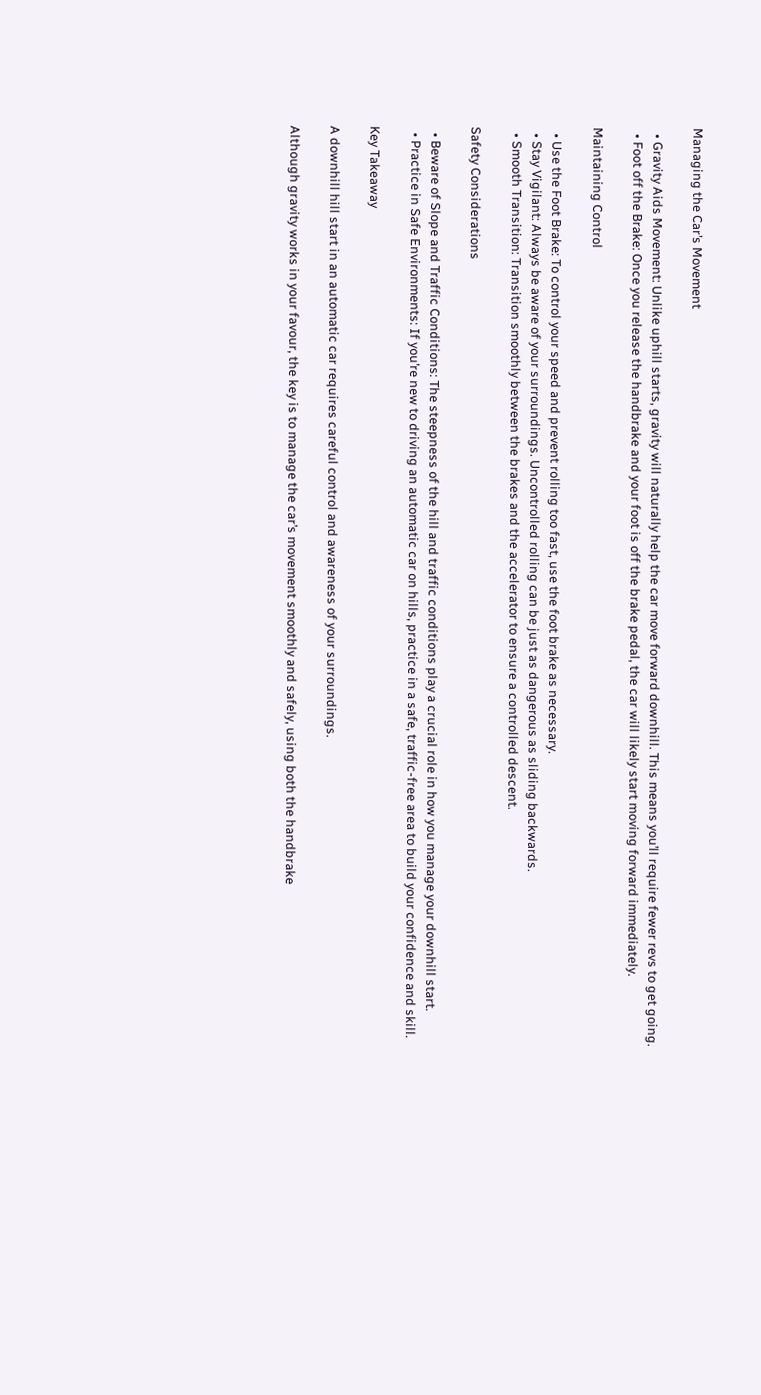Managing the Car’s Movement

  • Gravity Aids Movement: Unlike uphill starts, gravity will naturally help the car move forward downhill. This means you’ll require fewer revs to get going.
  • Foot off the Brake: Once you release the handbrake and your foot is off the brake pedal, the car will likely start moving forward immediately.

Maintaining Control

  • Use the Foot Brake: To control your speed and prevent rolling too fast, use the foot brake as necessary.
  • Stay Vigilant: Always be aware of your surroundings. Uncontrolled rolling can be just as dangerous as sliding backwards.
  • Smooth Transition: Transition smoothly between the brakes and the accelerator to ensure a controlled descent.

Safety Considerations

  • Beware of Slope and Traffic Conditions: The steepness of the hill and traffic conditions play a crucial role in how you manage your downhill start.
  • Practice in Safe Environments: If you’re new to driving an automatic car on hills, practice in a safe, traffic-free area to build your confidence and skill.

Key Takeaway

A downhill hill start in an automatic car requires careful control and awareness of your surroundings.

Although gravity works in your favour, the key is to manage the car’s movement smoothly and safely, using both the handbrake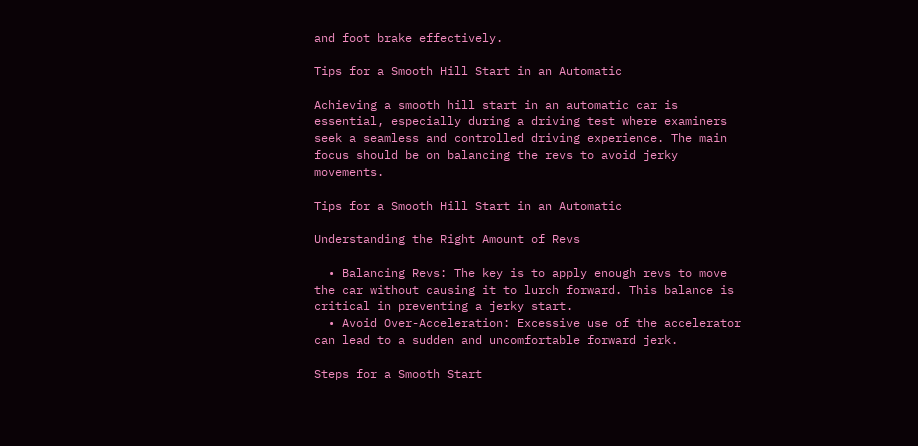and foot brake effectively.

Tips for a Smooth Hill Start in an Automatic

Achieving a smooth hill start in an automatic car is essential, especially during a driving test where examiners seek a seamless and controlled driving experience. The main focus should be on balancing the revs to avoid jerky movements.

Tips for a Smooth Hill Start in an Automatic

Understanding the Right Amount of Revs

  • Balancing Revs: The key is to apply enough revs to move the car without causing it to lurch forward. This balance is critical in preventing a jerky start.
  • Avoid Over-Acceleration: Excessive use of the accelerator can lead to a sudden and uncomfortable forward jerk.

Steps for a Smooth Start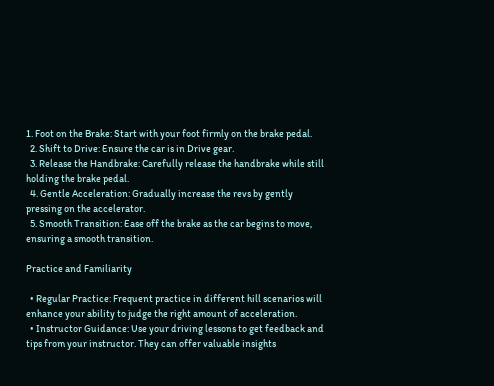1. Foot on the Brake: Start with your foot firmly on the brake pedal.
  2. Shift to Drive: Ensure the car is in Drive gear.
  3. Release the Handbrake: Carefully release the handbrake while still holding the brake pedal.
  4. Gentle Acceleration: Gradually increase the revs by gently pressing on the accelerator.
  5. Smooth Transition: Ease off the brake as the car begins to move, ensuring a smooth transition.

Practice and Familiarity

  • Regular Practice: Frequent practice in different hill scenarios will enhance your ability to judge the right amount of acceleration.
  • Instructor Guidance: Use your driving lessons to get feedback and tips from your instructor. They can offer valuable insights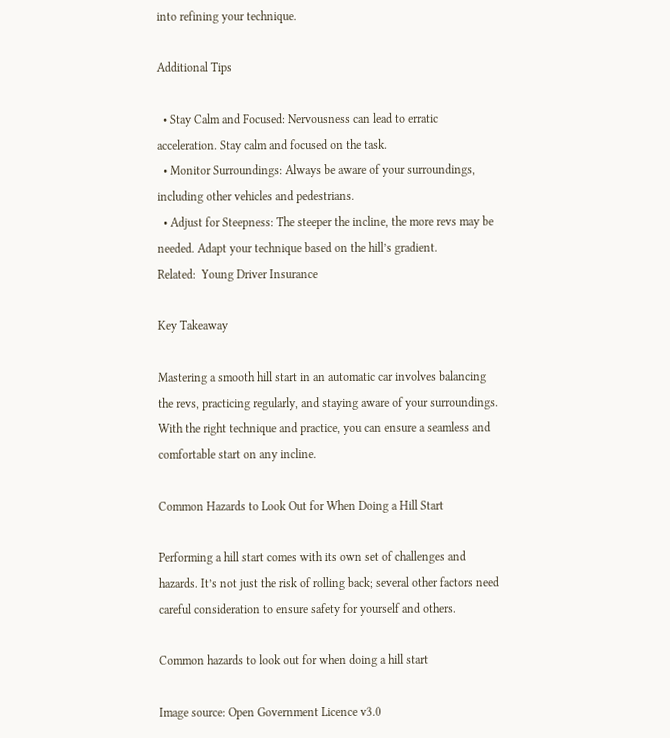into refining your technique.

Additional Tips

  • Stay Calm and Focused: Nervousness can lead to erratic acceleration. Stay calm and focused on the task.
  • Monitor Surroundings: Always be aware of your surroundings, including other vehicles and pedestrians.
  • Adjust for Steepness: The steeper the incline, the more revs may be needed. Adapt your technique based on the hill’s gradient.
Related:  Young Driver Insurance

Key Takeaway

Mastering a smooth hill start in an automatic car involves balancing the revs, practicing regularly, and staying aware of your surroundings. With the right technique and practice, you can ensure a seamless and comfortable start on any incline.

Common Hazards to Look Out for When Doing a Hill Start

Performing a hill start comes with its own set of challenges and hazards. It’s not just the risk of rolling back; several other factors need careful consideration to ensure safety for yourself and others.

Common hazards to look out for when doing a hill start

Image source: Open Government Licence v3.0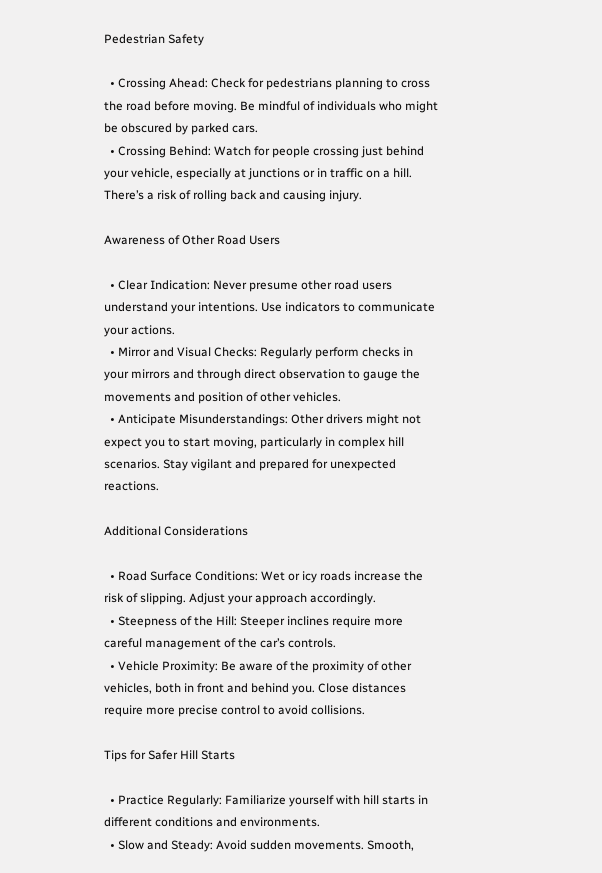Pedestrian Safety

  • Crossing Ahead: Check for pedestrians planning to cross the road before moving. Be mindful of individuals who might be obscured by parked cars.
  • Crossing Behind: Watch for people crossing just behind your vehicle, especially at junctions or in traffic on a hill. There’s a risk of rolling back and causing injury.

Awareness of Other Road Users

  • Clear Indication: Never presume other road users understand your intentions. Use indicators to communicate your actions.
  • Mirror and Visual Checks: Regularly perform checks in your mirrors and through direct observation to gauge the movements and position of other vehicles.
  • Anticipate Misunderstandings: Other drivers might not expect you to start moving, particularly in complex hill scenarios. Stay vigilant and prepared for unexpected reactions.

Additional Considerations

  • Road Surface Conditions: Wet or icy roads increase the risk of slipping. Adjust your approach accordingly.
  • Steepness of the Hill: Steeper inclines require more careful management of the car’s controls.
  • Vehicle Proximity: Be aware of the proximity of other vehicles, both in front and behind you. Close distances require more precise control to avoid collisions.

Tips for Safer Hill Starts

  • Practice Regularly: Familiarize yourself with hill starts in different conditions and environments.
  • Slow and Steady: Avoid sudden movements. Smooth,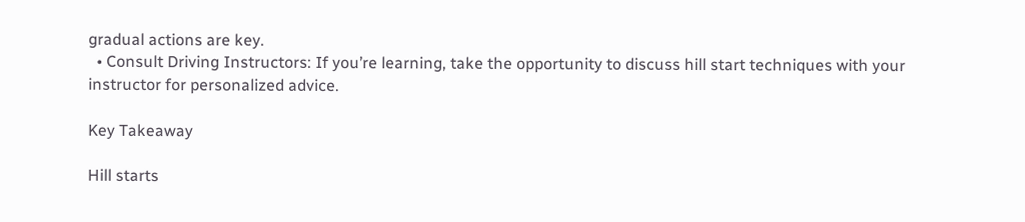gradual actions are key.
  • Consult Driving Instructors: If you’re learning, take the opportunity to discuss hill start techniques with your instructor for personalized advice.

Key Takeaway

Hill starts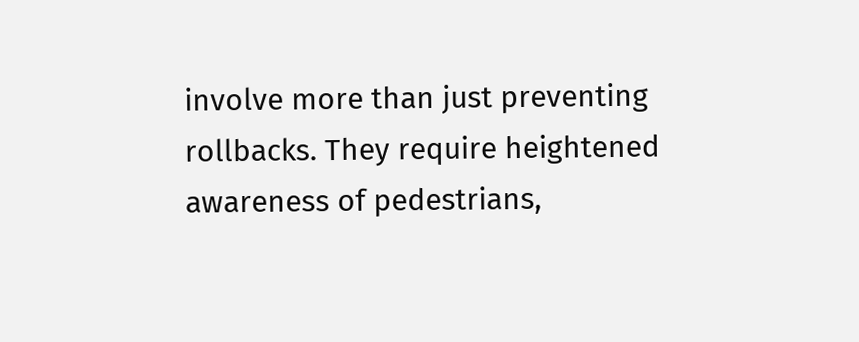involve more than just preventing rollbacks. They require heightened awareness of pedestrians,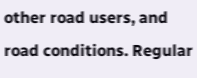other road users, and road conditions. Regular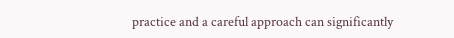practice and a careful approach can significantly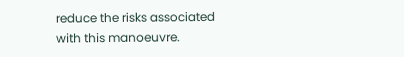reduce the risks associated with this manoeuvre.